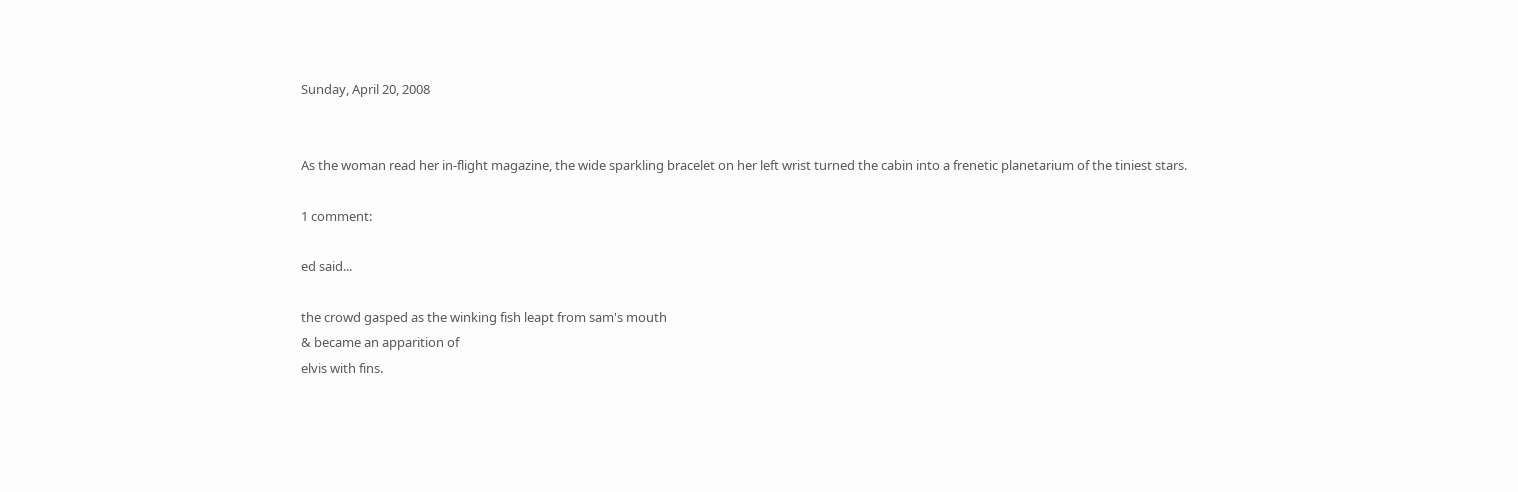Sunday, April 20, 2008


As the woman read her in-flight magazine, the wide sparkling bracelet on her left wrist turned the cabin into a frenetic planetarium of the tiniest stars.

1 comment:

ed said...

the crowd gasped as the winking fish leapt from sam's mouth
& became an apparition of
elvis with fins.